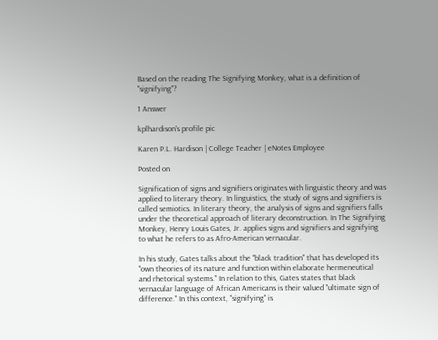Based on the reading The Signifying Monkey, what is a definition of "signifying"?

1 Answer

kplhardison's profile pic

Karen P.L. Hardison | College Teacher | eNotes Employee

Posted on

Signification of signs and signifiers originates with linguistic theory and was applied to literary theory. In linguistics, the study of signs and signifiers is called semiotics. In literary theory, the analysis of signs and signifiers falls under the theoretical approach of literary deconstruction. In The Signifying Monkey, Henry Louis Gates, Jr. applies signs and signifiers and signifying to what he refers to as Afro-American vernacular.

In his study, Gates talks about the "black tradition" that has developed its "own theories of its nature and function within elaborate hermeneutical and rhetorical systems." In relation to this, Gates states that black vernacular language of African Americans is their valued "ultimate sign of difference." In this context, "signifying" is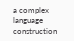a complex language construction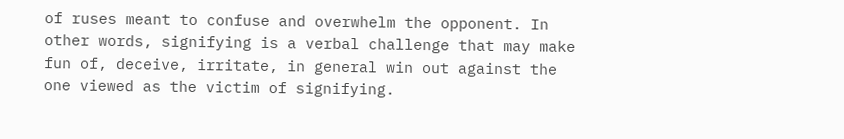of ruses meant to confuse and overwhelm the opponent. In other words, signifying is a verbal challenge that may make fun of, deceive, irritate, in general win out against the one viewed as the victim of signifying.